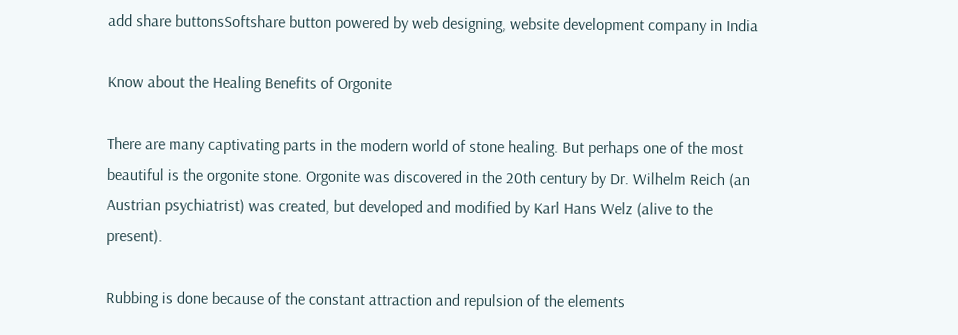add share buttonsSoftshare button powered by web designing, website development company in India

Know about the Healing Benefits of Orgonite

There are many captivating parts in the modern world of stone healing. But perhaps one of the most beautiful is the orgonite stone. Orgonite was discovered in the 20th century by Dr. Wilhelm Reich (an Austrian psychiatrist) was created, but developed and modified by Karl Hans Welz (alive to the present).

Rubbing is done because of the constant attraction and repulsion of the elements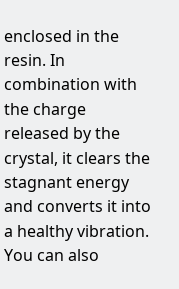enclosed in the resin. In combination with the charge released by the crystal, it clears the stagnant energy and converts it into a healthy vibration. You can also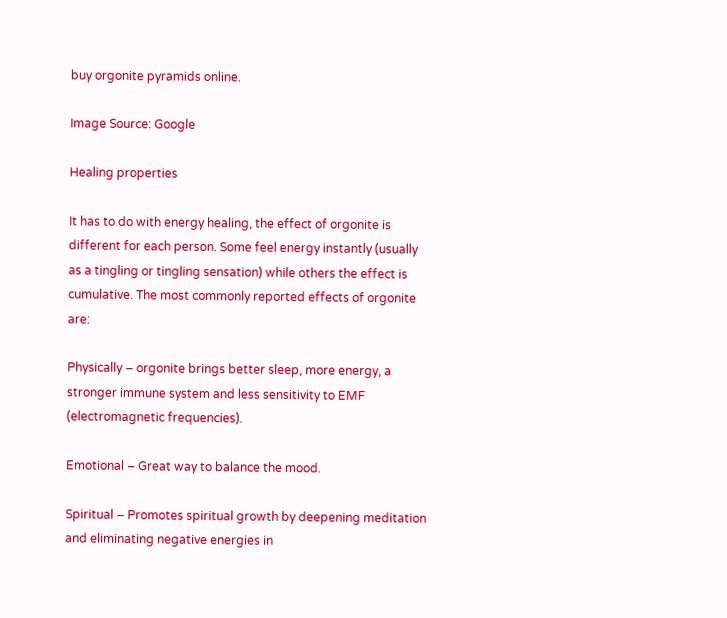buy orgonite pyramids online.

Image Source: Google

Healing properties

It has to do with energy healing, the effect of orgonite is different for each person. Some feel energy instantly (usually as a tingling or tingling sensation) while others the effect is cumulative. The most commonly reported effects of orgonite are:

Physically – orgonite brings better sleep, more energy, a stronger immune system and less sensitivity to EMF (electromagnetic frequencies).

Emotional – Great way to balance the mood.

Spiritual – Promotes spiritual growth by deepening meditation and eliminating negative energies in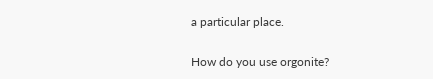a particular place.

How do you use orgonite?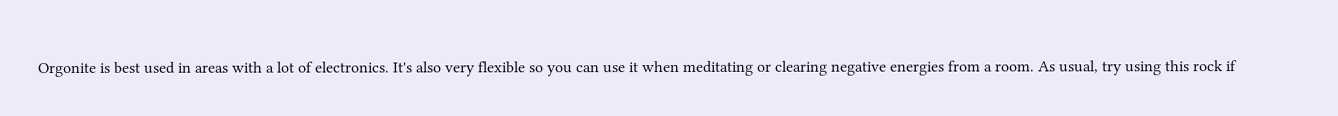Orgonite is best used in areas with a lot of electronics. It's also very flexible so you can use it when meditating or clearing negative energies from a room. As usual, try using this rock if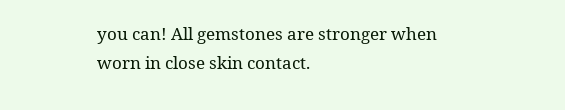you can! All gemstones are stronger when worn in close skin contact.